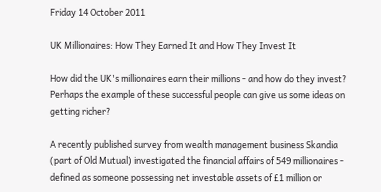Friday 14 October 2011

UK Millionaires: How They Earned It and How They Invest It

How did the UK's millionaires earn their millions - and how do they invest? Perhaps the example of these successful people can give us some ideas on getting richer?

A recently published survey from wealth management business Skandia (part of Old Mutual) investigated the financial affairs of 549 millionaires - defined as someone possessing net investable assets of £1 million or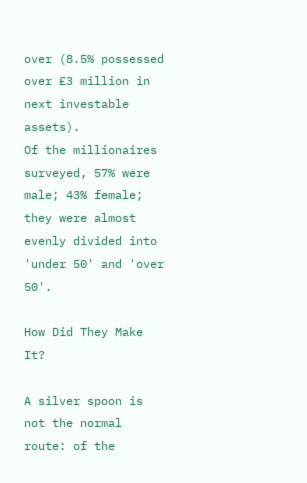over (8.5% possessed over £3 million in next investable assets).
Of the millionaires surveyed, 57% were male; 43% female; they were almost evenly divided into 'under 50' and 'over 50'.

How Did They Make It?

A silver spoon is not the normal route: of the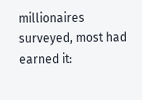millionaires surveyed, most had earned it: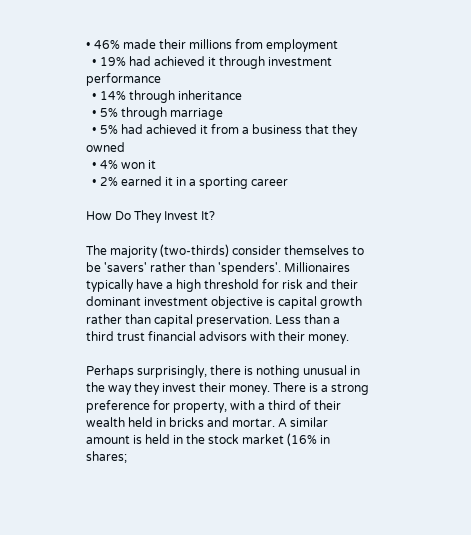• 46% made their millions from employment
  • 19% had achieved it through investment performance
  • 14% through inheritance
  • 5% through marriage
  • 5% had achieved it from a business that they owned
  • 4% won it
  • 2% earned it in a sporting career

How Do They Invest It?

The majority (two-thirds) consider themselves to be 'savers' rather than 'spenders'. Millionaires typically have a high threshold for risk and their dominant investment objective is capital growth rather than capital preservation. Less than a third trust financial advisors with their money.

Perhaps surprisingly, there is nothing unusual in the way they invest their money. There is a strong preference for property, with a third of their wealth held in bricks and mortar. A similar amount is held in the stock market (16% in shares;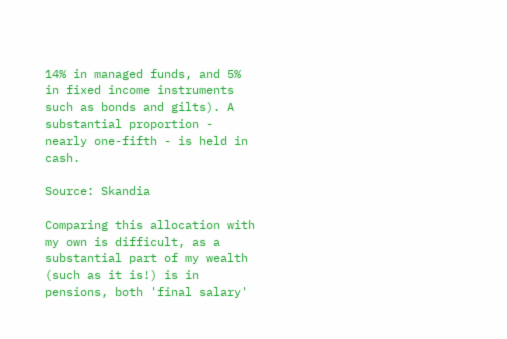14% in managed funds, and 5% in fixed income instruments such as bonds and gilts). A substantial proportion - nearly one-fifth - is held in cash.

Source: Skandia

Comparing this allocation with my own is difficult, as a substantial part of my wealth (such as it is!) is in pensions, both 'final salary'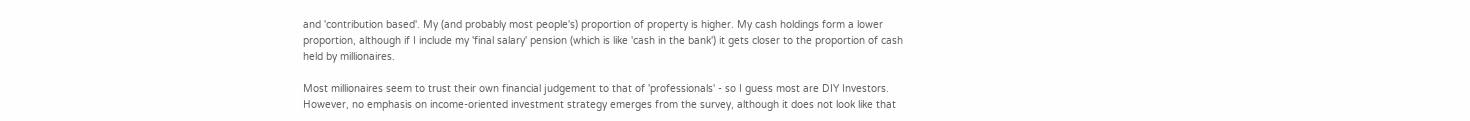and 'contribution based'. My (and probably most people's) proportion of property is higher. My cash holdings form a lower proportion, although if I include my 'final salary' pension (which is like 'cash in the bank') it gets closer to the proportion of cash held by millionaires.

Most millionaires seem to trust their own financial judgement to that of 'professionals' - so I guess most are DIY Investors. However, no emphasis on income-oriented investment strategy emerges from the survey, although it does not look like that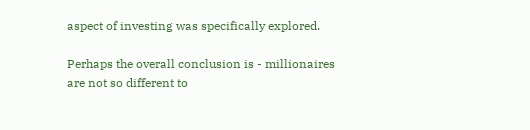aspect of investing was specifically explored.

Perhaps the overall conclusion is - millionaires are not so different to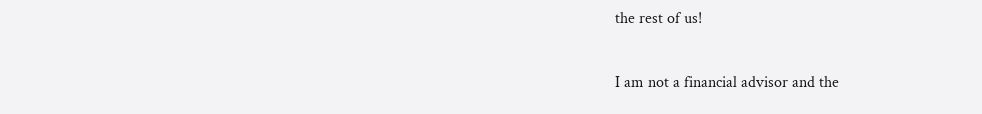the rest of us!

I am not a financial advisor and the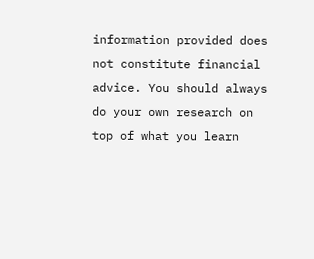information provided does not constitute financial advice. You should always do your own research on top of what you learn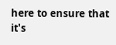here to ensure that it's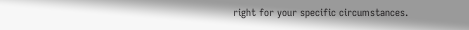right for your specific circumstances.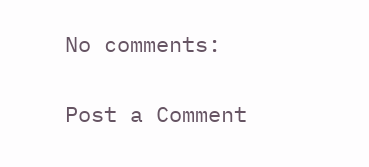No comments:

Post a Comment